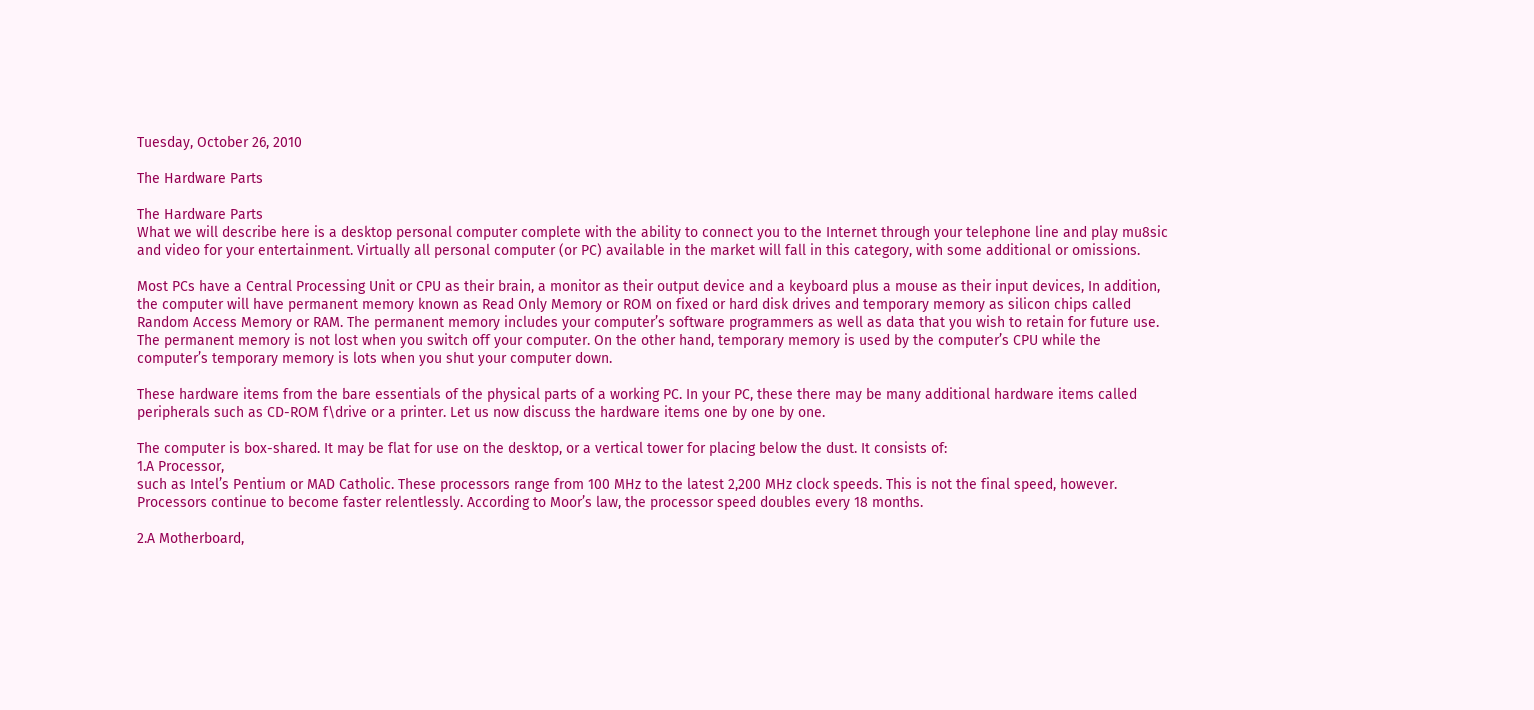Tuesday, October 26, 2010

The Hardware Parts

The Hardware Parts
What we will describe here is a desktop personal computer complete with the ability to connect you to the Internet through your telephone line and play mu8sic and video for your entertainment. Virtually all personal computer (or PC) available in the market will fall in this category, with some additional or omissions.

Most PCs have a Central Processing Unit or CPU as their brain, a monitor as their output device and a keyboard plus a mouse as their input devices, In addition, the computer will have permanent memory known as Read Only Memory or ROM on fixed or hard disk drives and temporary memory as silicon chips called Random Access Memory or RAM. The permanent memory includes your computer’s software programmers as well as data that you wish to retain for future use. The permanent memory is not lost when you switch off your computer. On the other hand, temporary memory is used by the computer’s CPU while the computer’s temporary memory is lots when you shut your computer down.

These hardware items from the bare essentials of the physical parts of a working PC. In your PC, these there may be many additional hardware items called peripherals such as CD-ROM f\drive or a printer. Let us now discuss the hardware items one by one by one.

The computer is box-shared. It may be flat for use on the desktop, or a vertical tower for placing below the dust. It consists of:
1.A Processor,
such as Intel’s Pentium or MAD Catholic. These processors range from 100 MHz to the latest 2,200 MHz clock speeds. This is not the final speed, however. Processors continue to become faster relentlessly. According to Moor’s law, the processor speed doubles every 18 months.

2.A Motherboard,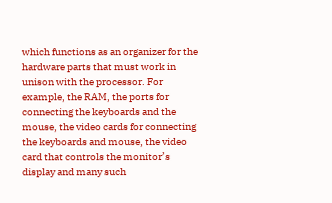which functions as an organizer for the hardware parts that must work in unison with the processor. For example, the RAM, the ports for connecting the keyboards and the mouse, the video cards for connecting the keyboards and mouse, the video card that controls the monitor’s display and many such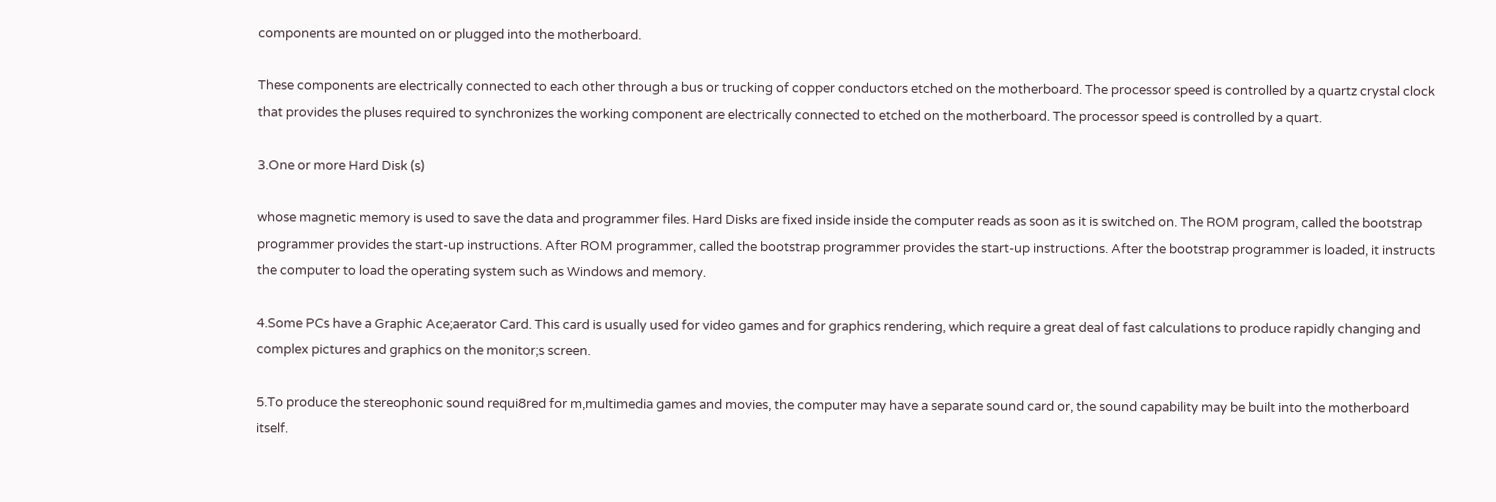components are mounted on or plugged into the motherboard.

These components are electrically connected to each other through a bus or trucking of copper conductors etched on the motherboard. The processor speed is controlled by a quartz crystal clock that provides the pluses required to synchronizes the working component are electrically connected to etched on the motherboard. The processor speed is controlled by a quart.

3.One or more Hard Disk (s)

whose magnetic memory is used to save the data and programmer files. Hard Disks are fixed inside inside the computer reads as soon as it is switched on. The ROM program, called the bootstrap programmer provides the start-up instructions. After ROM programmer, called the bootstrap programmer provides the start-up instructions. After the bootstrap programmer is loaded, it instructs the computer to load the operating system such as Windows and memory.

4.Some PCs have a Graphic Ace;aerator Card. This card is usually used for video games and for graphics rendering, which require a great deal of fast calculations to produce rapidly changing and complex pictures and graphics on the monitor;s screen.

5.To produce the stereophonic sound requi8red for m,multimedia games and movies, the computer may have a separate sound card or, the sound capability may be built into the motherboard itself.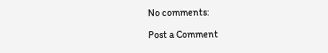No comments:

Post a Comment